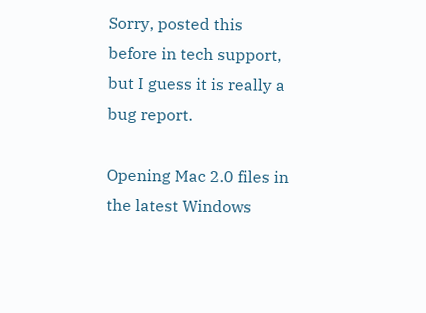Sorry, posted this before in tech support, but I guess it is really a bug report.

Opening Mac 2.0 files in the latest Windows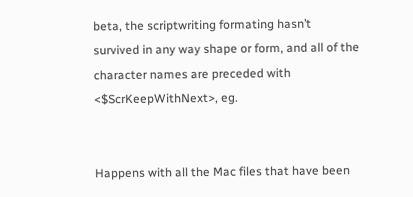beta, the scriptwriting formating hasn’t survived in any way shape or form, and all of the character names are preceded with <$ScrKeepWithNext>, eg.


Happens with all the Mac files that have been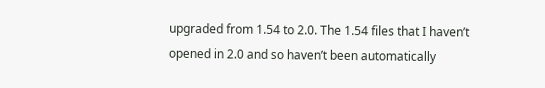upgraded from 1.54 to 2.0. The 1.54 files that I haven’t opened in 2.0 and so haven’t been automatically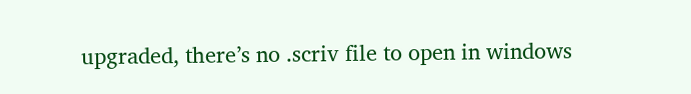upgraded, there’s no .scriv file to open in windows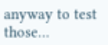anyway to test those…